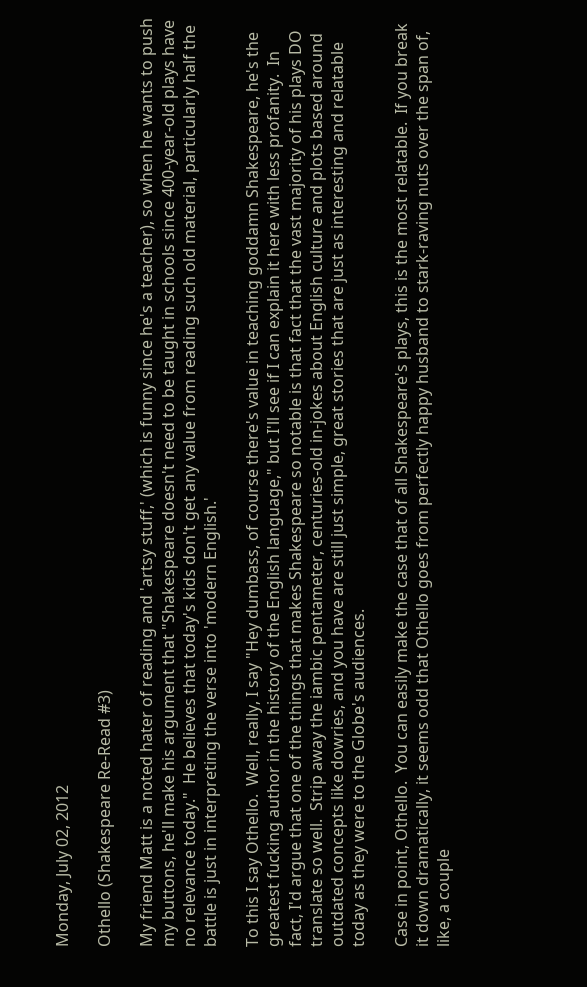Monday, July 02, 2012

Othello (Shakespeare Re-Read #3)

My friend Matt is a noted hater of reading and 'artsy stuff,' (which is funny since he's a teacher), so when he wants to push my buttons, he'll make his argument that "Shakespeare doesn't need to be taught in schools since 400-year-old plays have no relevance today."  He believes that today's kids don't get any value from reading such old material, particularly half the battle is just in interpreting the verse into 'modern English.'

To this I say Othello.  Well, really, I say "Hey dumbass, of course there's value in teaching goddamn Shakespeare, he's the greatest fucking author in the history of the English language," but I'll see if I can explain it here with less profanity.  In fact, I'd argue that one of the things that makes Shakespeare so notable is that fact that the vast majority of his plays DO translate so well.  Strip away the iambic pentameter, centuries-old in-jokes about English culture and plots based around outdated concepts like dowries, and you have are still just simple, great stories that are just as interesting and relatable today as they were to the Globe's audiences.

Case in point, Othello.  You can easily make the case that of all Shakespeare's plays, this is the most relatable.  If you break it down dramatically, it seems odd that Othello goes from perfectly happy husband to stark-raving nuts over the span of, like, a couple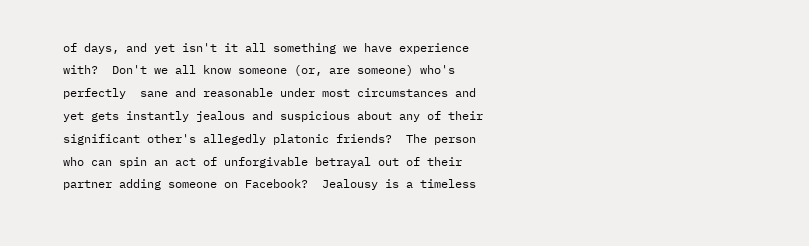of days, and yet isn't it all something we have experience with?  Don't we all know someone (or, are someone) who's perfectly  sane and reasonable under most circumstances and yet gets instantly jealous and suspicious about any of their significant other's allegedly platonic friends?  The person who can spin an act of unforgivable betrayal out of their partner adding someone on Facebook?  Jealousy is a timeless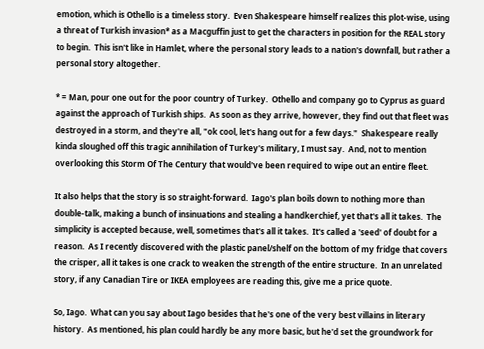emotion, which is Othello is a timeless story.  Even Shakespeare himself realizes this plot-wise, using a threat of Turkish invasion* as a Macguffin just to get the characters in position for the REAL story to begin.  This isn't like in Hamlet, where the personal story leads to a nation's downfall, but rather a personal story altogether.

* = Man, pour one out for the poor country of Turkey.  Othello and company go to Cyprus as guard against the approach of Turkish ships.  As soon as they arrive, however, they find out that fleet was destroyed in a storm, and they're all, "ok cool, let's hang out for a few days."  Shakespeare really kinda sloughed off this tragic annihilation of Turkey's military, I must say.  And, not to mention overlooking this Storm Of The Century that would've been required to wipe out an entire fleet.

It also helps that the story is so straight-forward.  Iago's plan boils down to nothing more than double-talk, making a bunch of insinuations and stealing a handkerchief, yet that's all it takes.  The simplicity is accepted because, well, sometimes that's all it takes.  It's called a 'seed' of doubt for a reason.  As I recently discovered with the plastic panel/shelf on the bottom of my fridge that covers the crisper, all it takes is one crack to weaken the strength of the entire structure.  In an unrelated story, if any Canadian Tire or IKEA employees are reading this, give me a price quote.

So, Iago.  What can you say about Iago besides that he's one of the very best villains in literary history.  As mentioned, his plan could hardly be any more basic, but he'd set the groundwork for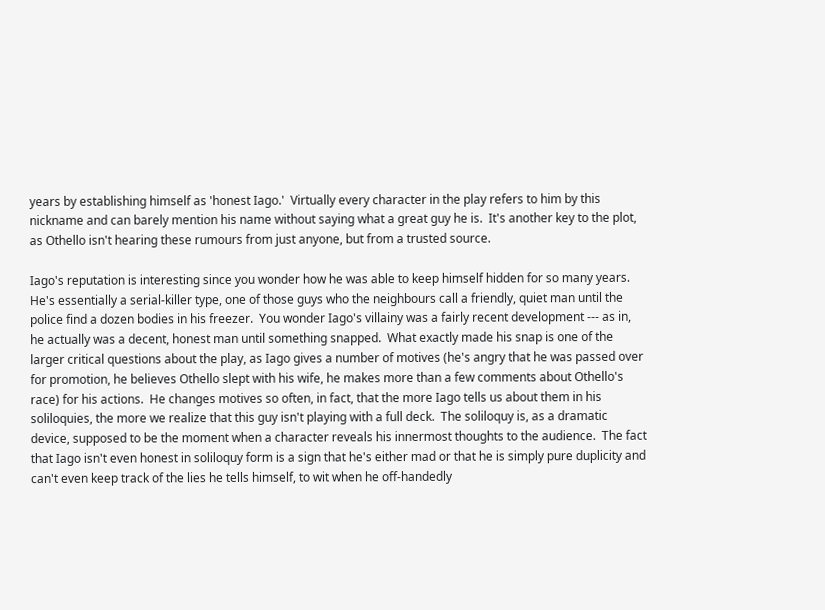years by establishing himself as 'honest Iago.'  Virtually every character in the play refers to him by this nickname and can barely mention his name without saying what a great guy he is.  It's another key to the plot, as Othello isn't hearing these rumours from just anyone, but from a trusted source.

Iago's reputation is interesting since you wonder how he was able to keep himself hidden for so many years.  He's essentially a serial-killer type, one of those guys who the neighbours call a friendly, quiet man until the police find a dozen bodies in his freezer.  You wonder Iago's villainy was a fairly recent development --- as in, he actually was a decent, honest man until something snapped.  What exactly made his snap is one of the larger critical questions about the play, as Iago gives a number of motives (he's angry that he was passed over for promotion, he believes Othello slept with his wife, he makes more than a few comments about Othello's race) for his actions.  He changes motives so often, in fact, that the more Iago tells us about them in his soliloquies, the more we realize that this guy isn't playing with a full deck.  The soliloquy is, as a dramatic device, supposed to be the moment when a character reveals his innermost thoughts to the audience.  The fact that Iago isn't even honest in soliloquy form is a sign that he's either mad or that he is simply pure duplicity and can't even keep track of the lies he tells himself, to wit when he off-handedly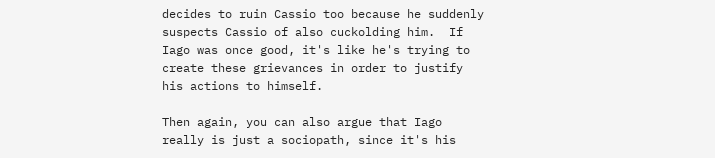decides to ruin Cassio too because he suddenly suspects Cassio of also cuckolding him.  If Iago was once good, it's like he's trying to create these grievances in order to justify his actions to himself.

Then again, you can also argue that Iago really is just a sociopath, since it's his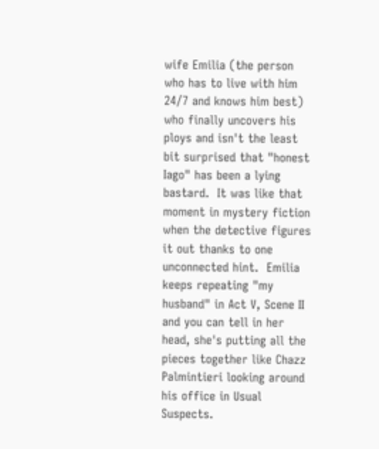wife Emilia (the person who has to live with him 24/7 and knows him best) who finally uncovers his ploys and isn't the least bit surprised that "honest Iago" has been a lying bastard.  It was like that moment in mystery fiction when the detective figures it out thanks to one unconnected hint.  Emilia keeps repeating "my husband" in Act V, Scene II and you can tell in her head, she's putting all the pieces together like Chazz Palmintieri looking around his office in Usual Suspects.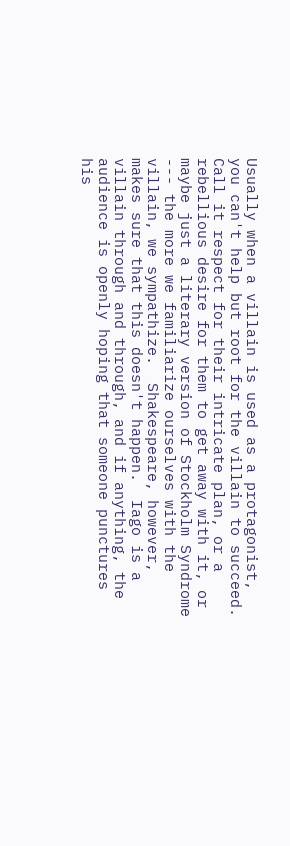Usually when a villain is used as a protagonist, you can't help but root for the villain to succeed.  Call it respect for their intricate plan, or a rebellious desire for them to get away with it, or maybe just a literary version of Stockholm Syndrome --- the more we familiarize ourselves with the villain, we sympathize.  Shakespeare, however, makes sure that this doesn't happen.  Iago is a villain through and through, and if anything, the audience is openly hoping that someone punctures his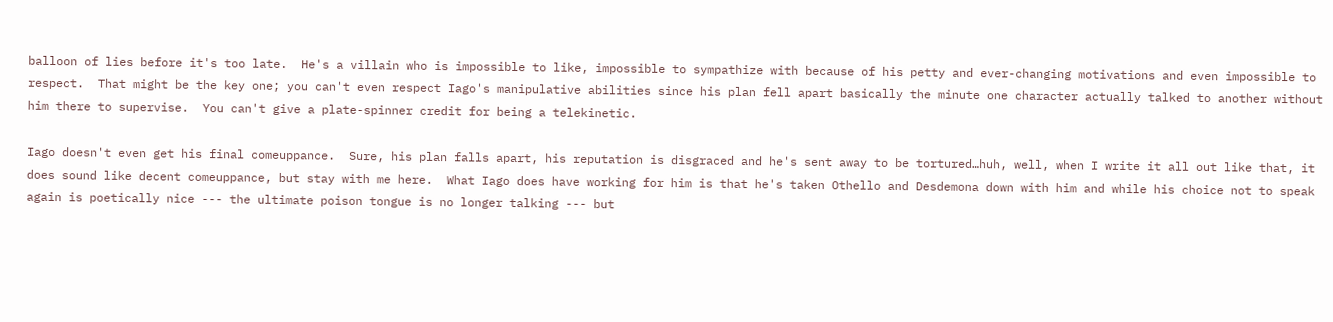balloon of lies before it's too late.  He's a villain who is impossible to like, impossible to sympathize with because of his petty and ever-changing motivations and even impossible to respect.  That might be the key one; you can't even respect Iago's manipulative abilities since his plan fell apart basically the minute one character actually talked to another without him there to supervise.  You can't give a plate-spinner credit for being a telekinetic.

Iago doesn't even get his final comeuppance.  Sure, his plan falls apart, his reputation is disgraced and he's sent away to be tortured…huh, well, when I write it all out like that, it does sound like decent comeuppance, but stay with me here.  What Iago does have working for him is that he's taken Othello and Desdemona down with him and while his choice not to speak again is poetically nice --- the ultimate poison tongue is no longer talking --- but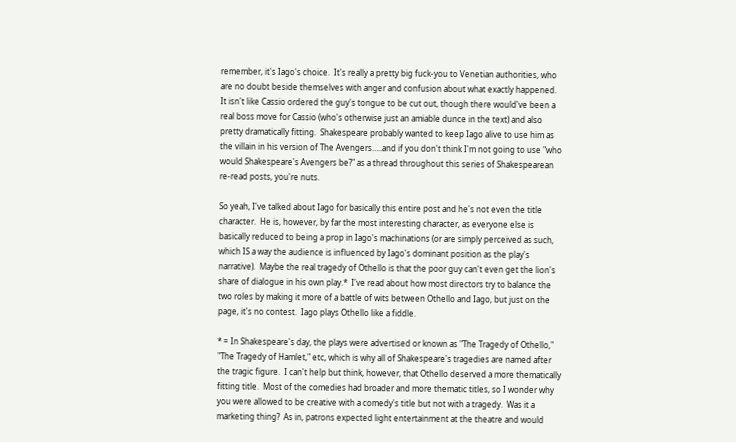remember, it's Iago's choice.  It's really a pretty big fuck-you to Venetian authorities, who are no doubt beside themselves with anger and confusion about what exactly happened.  It isn't like Cassio ordered the guy's tongue to be cut out, though there would've been a real boss move for Cassio (who's otherwise just an amiable dunce in the text) and also pretty dramatically fitting.  Shakespeare probably wanted to keep Iago alive to use him as the villain in his version of The Avengers…..and if you don't think I'm not going to use "who would Shakespeare's Avengers be?" as a thread throughout this series of Shakespearean re-read posts, you're nuts.

So yeah, I've talked about Iago for basically this entire post and he's not even the title character.  He is, however, by far the most interesting character, as everyone else is basically reduced to being a prop in Iago's machinations (or are simply perceived as such, which IS a way the audience is influenced by Iago's dominant position as the play's narrative).  Maybe the real tragedy of Othello is that the poor guy can't even get the lion's share of dialogue in his own play.*  I've read about how most directors try to balance the two roles by making it more of a battle of wits between Othello and Iago, but just on the page, it's no contest.  Iago plays Othello like a fiddle.

* = In Shakespeare's day, the plays were advertised or known as "The Tragedy of Othello," "The Tragedy of Hamlet," etc, which is why all of Shakespeare's tragedies are named after the tragic figure.  I can't help but think, however, that Othello deserved a more thematically fitting title.  Most of the comedies had broader and more thematic titles, so I wonder why you were allowed to be creative with a comedy's title but not with a tragedy.  Was it a marketing thing?  As in, patrons expected light entertainment at the theatre and would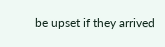be upset if they arrived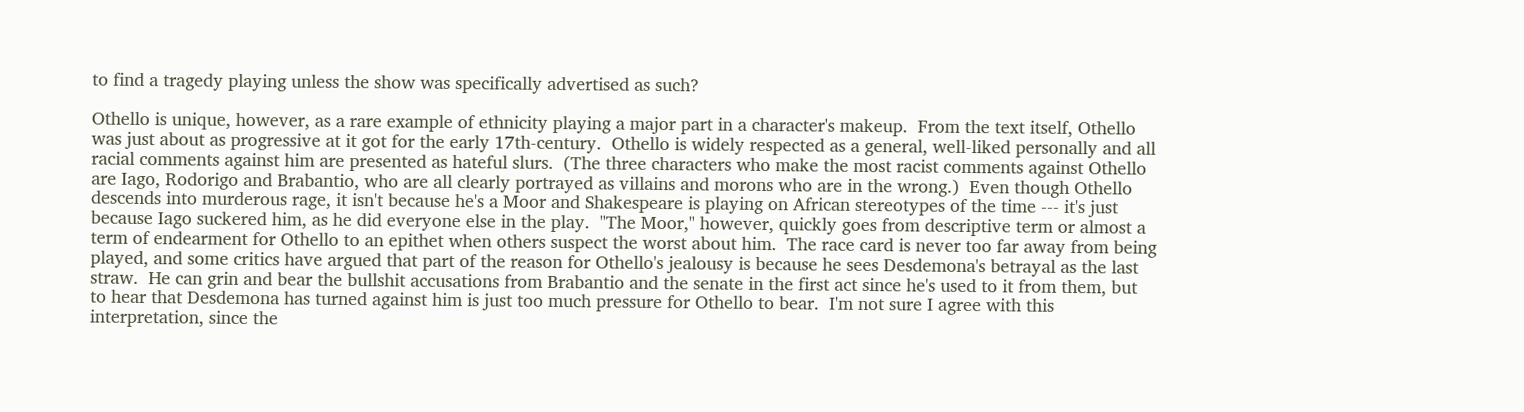to find a tragedy playing unless the show was specifically advertised as such?

Othello is unique, however, as a rare example of ethnicity playing a major part in a character's makeup.  From the text itself, Othello was just about as progressive at it got for the early 17th-century.  Othello is widely respected as a general, well-liked personally and all racial comments against him are presented as hateful slurs.  (The three characters who make the most racist comments against Othello are Iago, Rodorigo and Brabantio, who are all clearly portrayed as villains and morons who are in the wrong.)  Even though Othello descends into murderous rage, it isn't because he's a Moor and Shakespeare is playing on African stereotypes of the time --- it's just because Iago suckered him, as he did everyone else in the play.  "The Moor," however, quickly goes from descriptive term or almost a term of endearment for Othello to an epithet when others suspect the worst about him.  The race card is never too far away from being played, and some critics have argued that part of the reason for Othello's jealousy is because he sees Desdemona's betrayal as the last straw.  He can grin and bear the bullshit accusations from Brabantio and the senate in the first act since he's used to it from them, but to hear that Desdemona has turned against him is just too much pressure for Othello to bear.  I'm not sure I agree with this interpretation, since the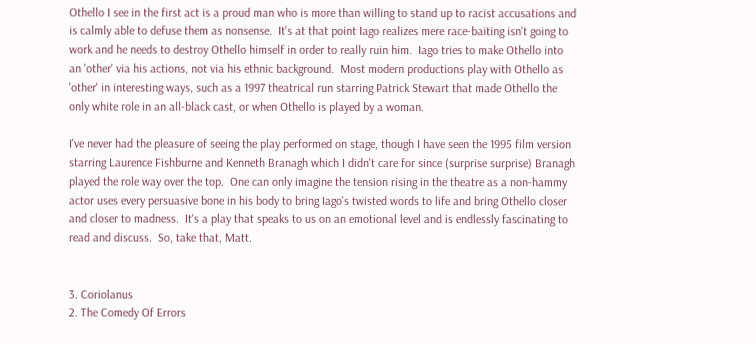Othello I see in the first act is a proud man who is more than willing to stand up to racist accusations and is calmly able to defuse them as nonsense.  It's at that point Iago realizes mere race-baiting isn't going to work and he needs to destroy Othello himself in order to really ruin him.  Iago tries to make Othello into an 'other' via his actions, not via his ethnic background.  Most modern productions play with Othello as 'other' in interesting ways, such as a 1997 theatrical run starring Patrick Stewart that made Othello the only white role in an all-black cast, or when Othello is played by a woman.

I've never had the pleasure of seeing the play performed on stage, though I have seen the 1995 film version starring Laurence Fishburne and Kenneth Branagh which I didn't care for since (surprise surprise) Branagh played the role way over the top.  One can only imagine the tension rising in the theatre as a non-hammy actor uses every persuasive bone in his body to bring Iago's twisted words to life and bring Othello closer and closer to madness.  It's a play that speaks to us on an emotional level and is endlessly fascinating to read and discuss.  So, take that, Matt.


3. Coriolanus
2. The Comedy Of Errors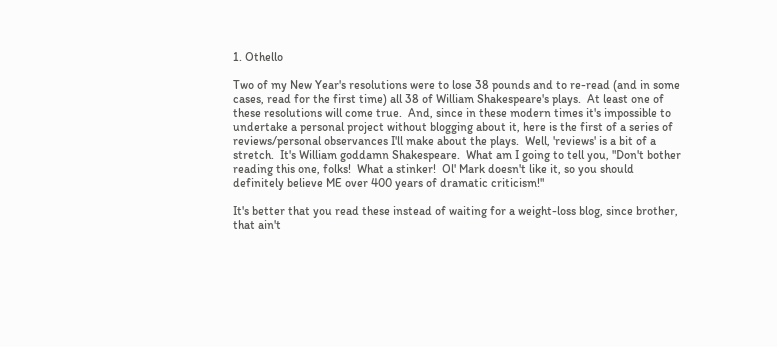1. Othello

Two of my New Year's resolutions were to lose 38 pounds and to re-read (and in some cases, read for the first time) all 38 of William Shakespeare's plays.  At least one of these resolutions will come true.  And, since in these modern times it's impossible to undertake a personal project without blogging about it, here is the first of a series of reviews/personal observances I'll make about the plays.  Well, 'reviews' is a bit of a stretch.  It's William goddamn Shakespeare.  What am I going to tell you, "Don't bother reading this one, folks!  What a stinker!  Ol' Mark doesn't like it, so you should definitely believe ME over 400 years of dramatic criticism!"

It's better that you read these instead of waiting for a weight-loss blog, since brother, that ain't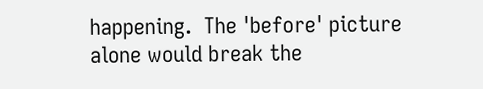happening.  The 'before' picture alone would break the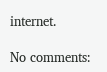internet.

No comments: